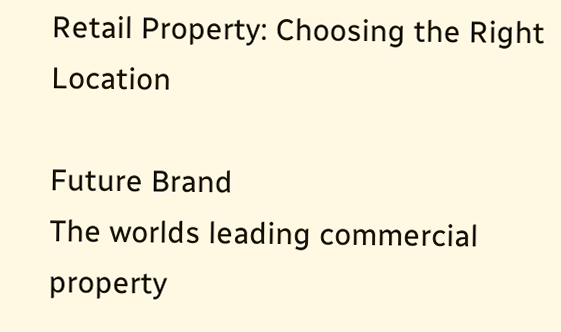Retail Property: Choosing the Right Location

Future Brand
The worlds leading commercial property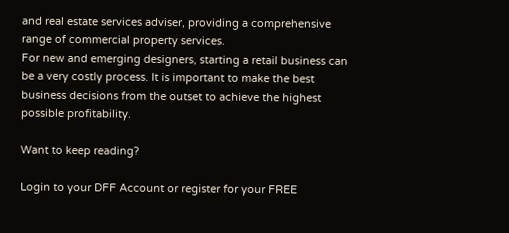and real estate services adviser, providing a comprehensive range of commercial property services.
For new and emerging designers, starting a retail business can be a very costly process. It is important to make the best business decisions from the outset to achieve the highest possible profitability.

Want to keep reading?

Login to your DFF Account or register for your FREE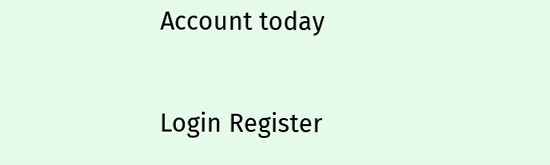Account today

Login Register